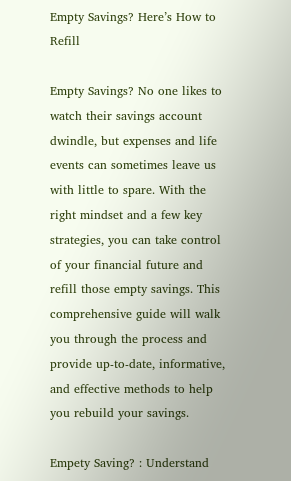Empty Savings? Here’s How to Refill

Empty Savings? No one likes to watch their savings account dwindle, but expenses and life events can sometimes leave us with little to spare. With the right mindset and a few key strategies, you can take control of your financial future and refill those empty savings. This comprehensive guide will walk you through the process and provide up-to-date, informative, and effective methods to help you rebuild your savings.

Empety Saving? : Understand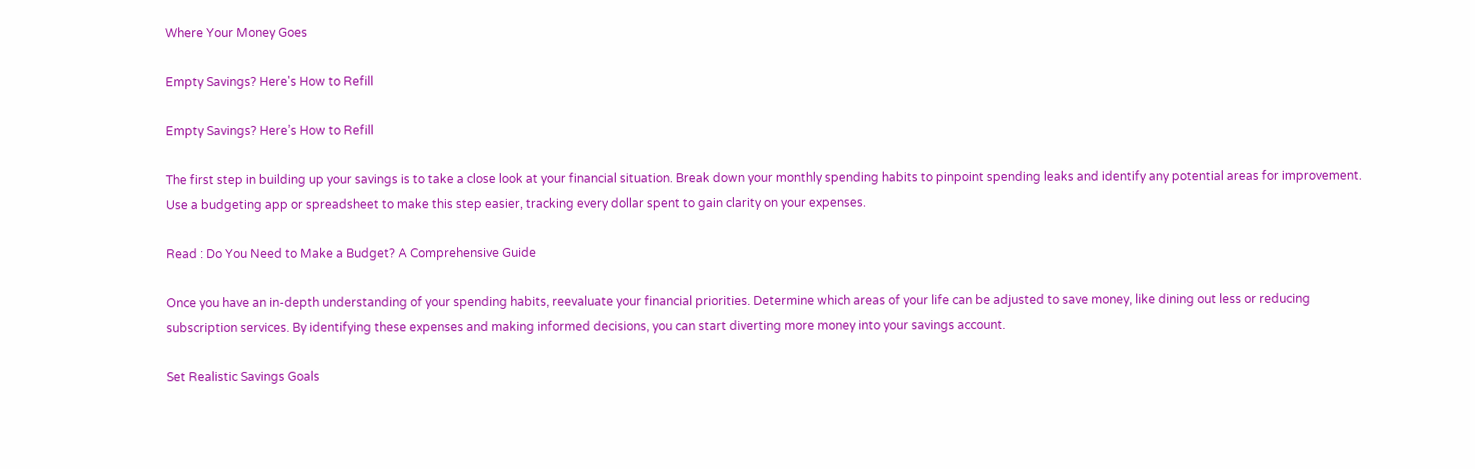Where Your Money Goes

Empty Savings? Here's How to Refill

Empty Savings? Here’s How to Refill

The first step in building up your savings is to take a close look at your financial situation. Break down your monthly spending habits to pinpoint spending leaks and identify any potential areas for improvement. Use a budgeting app or spreadsheet to make this step easier, tracking every dollar spent to gain clarity on your expenses.

Read : Do You Need to Make a Budget? A Comprehensive Guide

Once you have an in-depth understanding of your spending habits, reevaluate your financial priorities. Determine which areas of your life can be adjusted to save money, like dining out less or reducing subscription services. By identifying these expenses and making informed decisions, you can start diverting more money into your savings account.

Set Realistic Savings Goals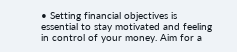• Setting financial objectives is essential to stay motivated and feeling in control of your money. Aim for a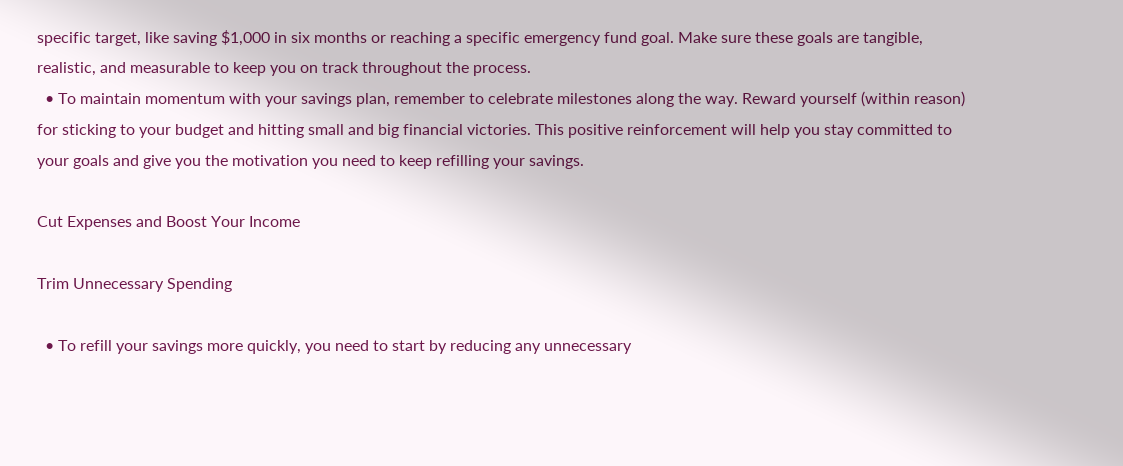specific target, like saving $1,000 in six months or reaching a specific emergency fund goal. Make sure these goals are tangible, realistic, and measurable to keep you on track throughout the process.
  • To maintain momentum with your savings plan, remember to celebrate milestones along the way. Reward yourself (within reason) for sticking to your budget and hitting small and big financial victories. This positive reinforcement will help you stay committed to your goals and give you the motivation you need to keep refilling your savings.

Cut Expenses and Boost Your Income

Trim Unnecessary Spending

  • To refill your savings more quickly, you need to start by reducing any unnecessary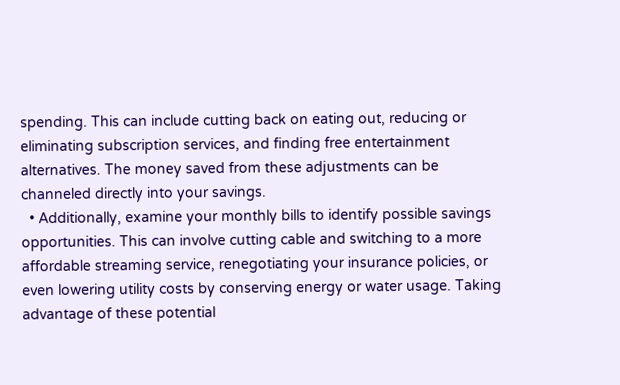spending. This can include cutting back on eating out, reducing or eliminating subscription services, and finding free entertainment alternatives. The money saved from these adjustments can be channeled directly into your savings.
  • Additionally, examine your monthly bills to identify possible savings opportunities. This can involve cutting cable and switching to a more affordable streaming service, renegotiating your insurance policies, or even lowering utility costs by conserving energy or water usage. Taking advantage of these potential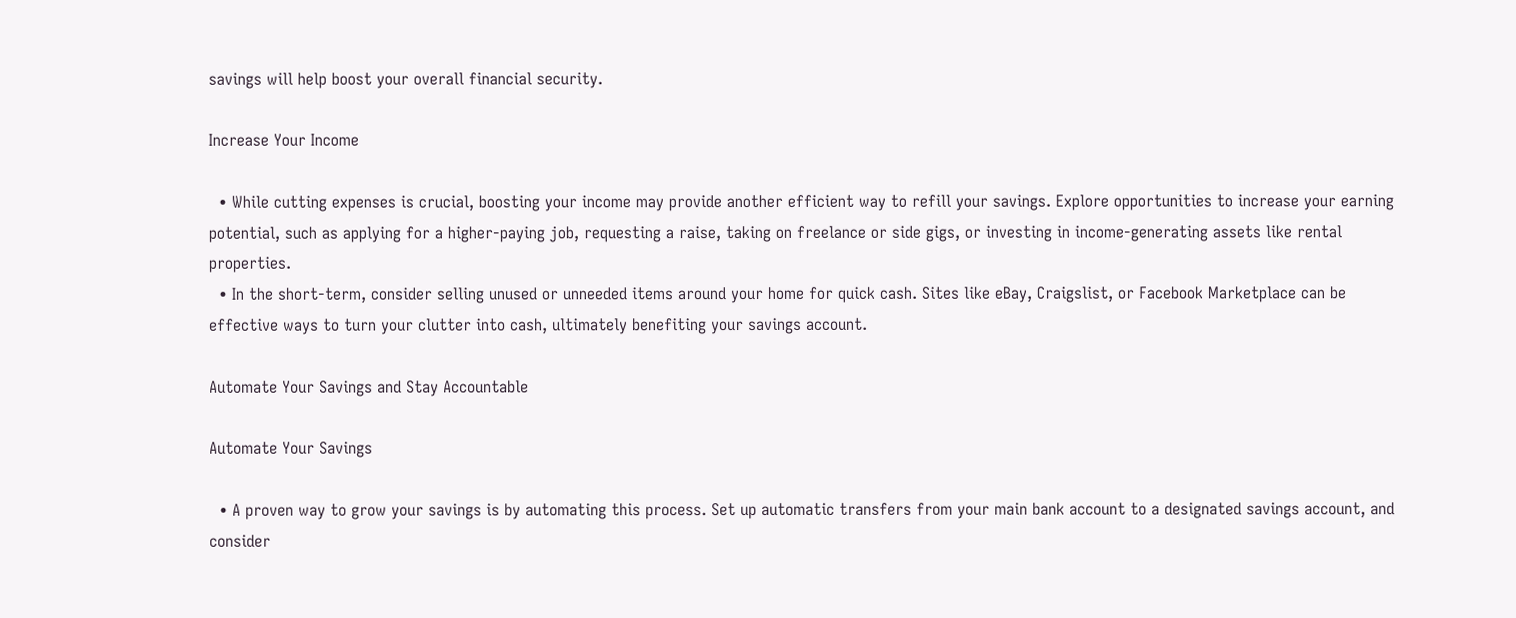savings will help boost your overall financial security.

Increase Your Income

  • While cutting expenses is crucial, boosting your income may provide another efficient way to refill your savings. Explore opportunities to increase your earning potential, such as applying for a higher-paying job, requesting a raise, taking on freelance or side gigs, or investing in income-generating assets like rental properties.
  • In the short-term, consider selling unused or unneeded items around your home for quick cash. Sites like eBay, Craigslist, or Facebook Marketplace can be effective ways to turn your clutter into cash, ultimately benefiting your savings account.

Automate Your Savings and Stay Accountable

Automate Your Savings

  • A proven way to grow your savings is by automating this process. Set up automatic transfers from your main bank account to a designated savings account, and consider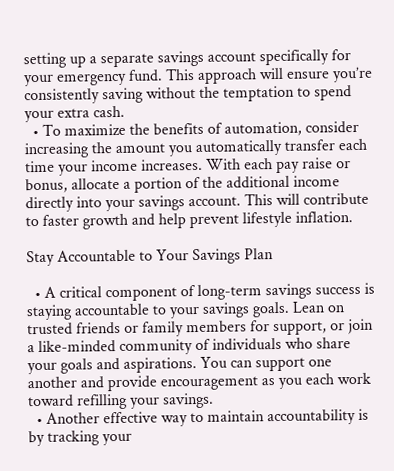setting up a separate savings account specifically for your emergency fund. This approach will ensure you’re consistently saving without the temptation to spend your extra cash.
  • To maximize the benefits of automation, consider increasing the amount you automatically transfer each time your income increases. With each pay raise or bonus, allocate a portion of the additional income directly into your savings account. This will contribute to faster growth and help prevent lifestyle inflation.

Stay Accountable to Your Savings Plan

  • A critical component of long-term savings success is staying accountable to your savings goals. Lean on trusted friends or family members for support, or join a like-minded community of individuals who share your goals and aspirations. You can support one another and provide encouragement as you each work toward refilling your savings.
  • Another effective way to maintain accountability is by tracking your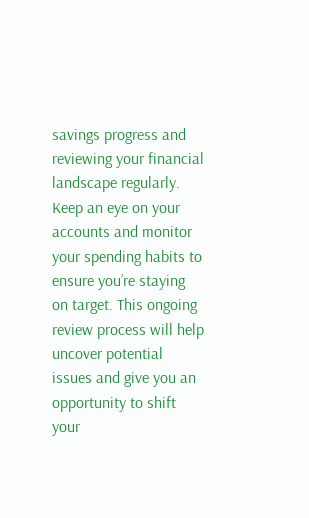savings progress and reviewing your financial landscape regularly. Keep an eye on your accounts and monitor your spending habits to ensure you’re staying on target. This ongoing review process will help uncover potential issues and give you an opportunity to shift your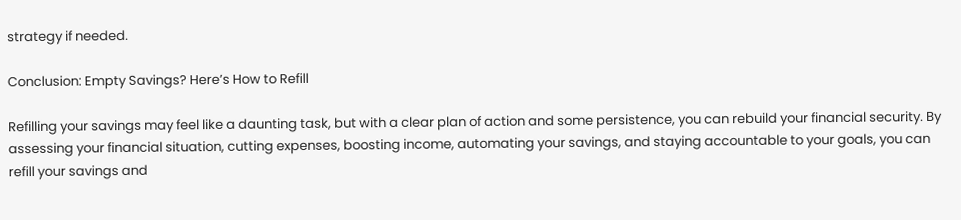strategy if needed.

Conclusion: Empty Savings? Here’s How to Refill

Refilling your savings may feel like a daunting task, but with a clear plan of action and some persistence, you can rebuild your financial security. By assessing your financial situation, cutting expenses, boosting income, automating your savings, and staying accountable to your goals, you can refill your savings and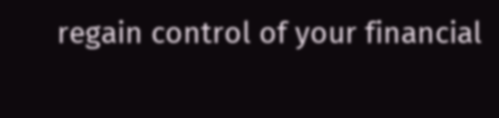regain control of your financial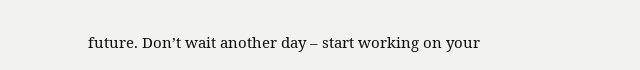future. Don’t wait another day – start working on your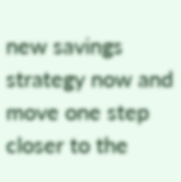new savings strategy now and move one step closer to the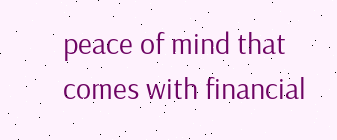peace of mind that comes with financial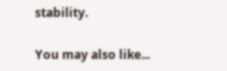stability.

You may also like...